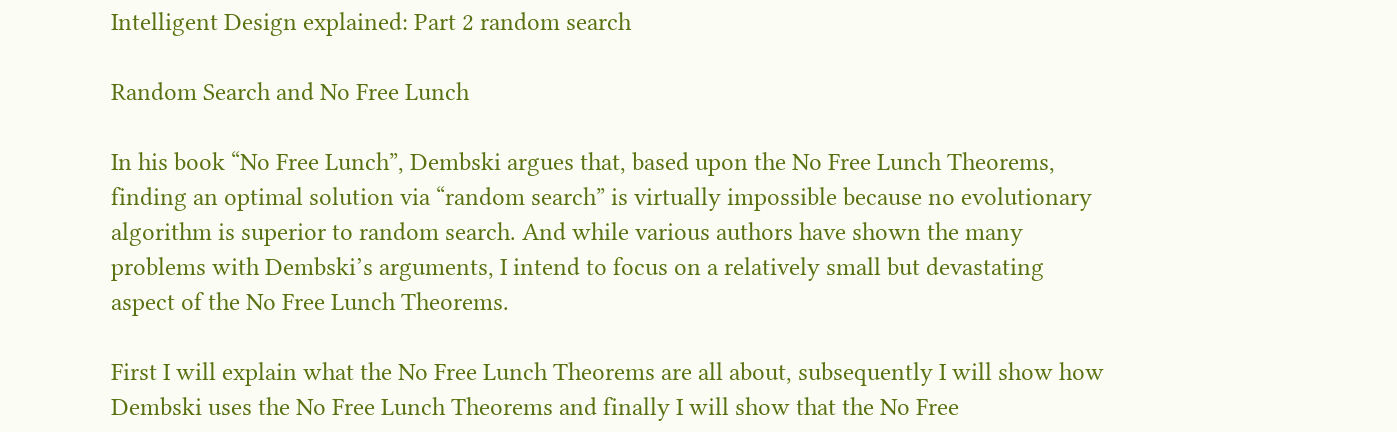Intelligent Design explained: Part 2 random search

Random Search and No Free Lunch

In his book “No Free Lunch”, Dembski argues that, based upon the No Free Lunch Theorems, finding an optimal solution via “random search” is virtually impossible because no evolutionary algorithm is superior to random search. And while various authors have shown the many problems with Dembski’s arguments, I intend to focus on a relatively small but devastating aspect of the No Free Lunch Theorems.

First I will explain what the No Free Lunch Theorems are all about, subsequently I will show how Dembski uses the No Free Lunch Theorems and finally I will show that the No Free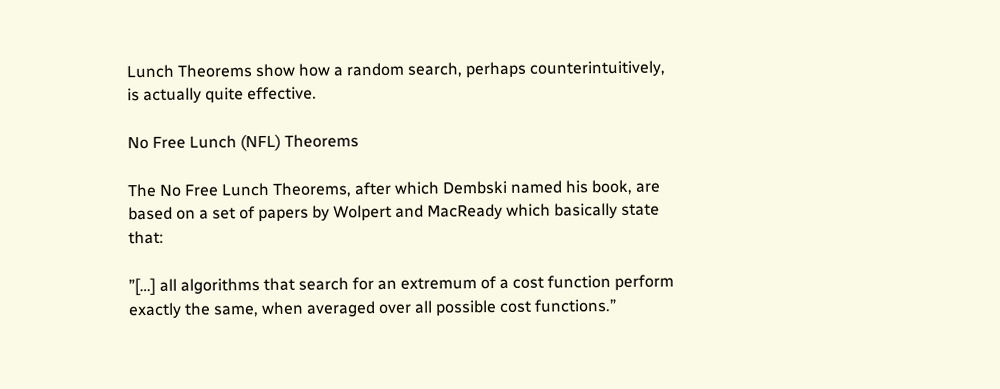Lunch Theorems show how a random search, perhaps counterintuitively, is actually quite effective.

No Free Lunch (NFL) Theorems

The No Free Lunch Theorems, after which Dembski named his book, are based on a set of papers by Wolpert and MacReady which basically state that:

”[…] all algorithms that search for an extremum of a cost function perform exactly the same, when averaged over all possible cost functions.”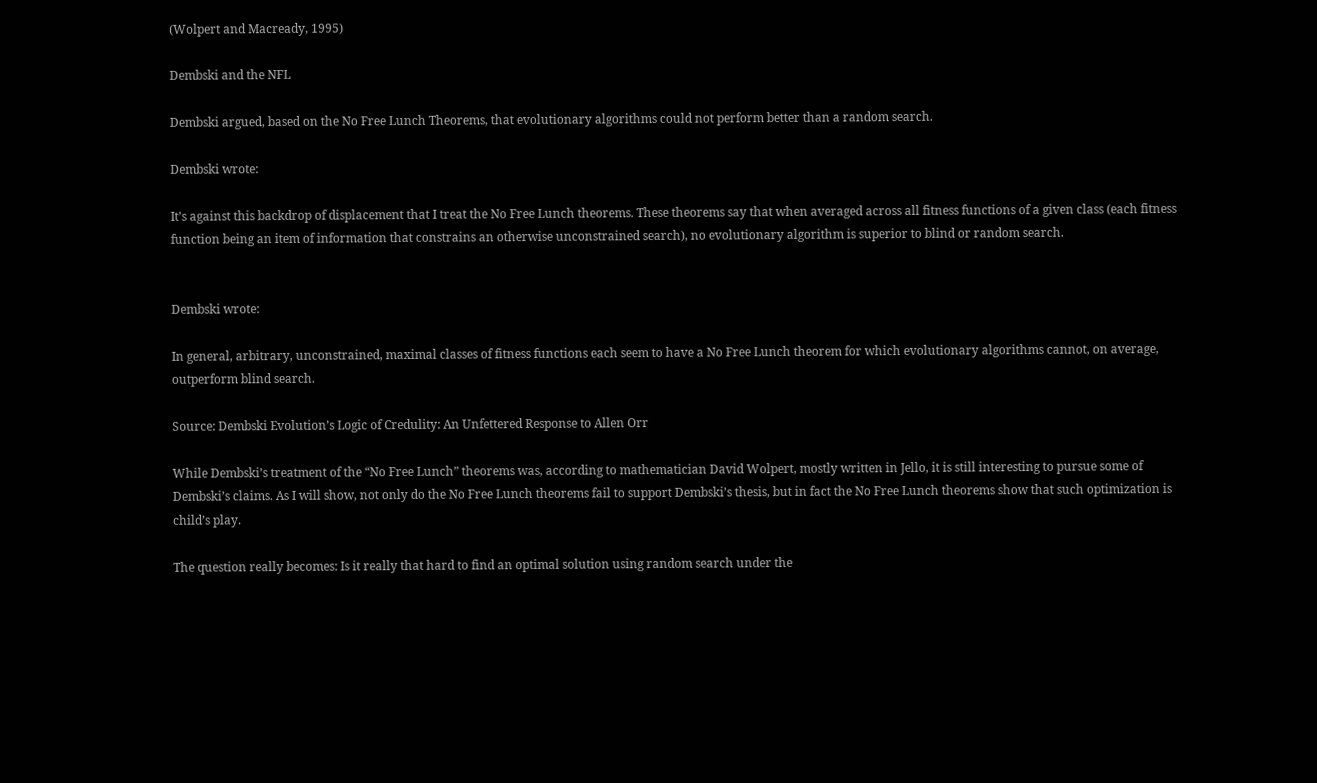(Wolpert and Macready, 1995)

Dembski and the NFL

Dembski argued, based on the No Free Lunch Theorems, that evolutionary algorithms could not perform better than a random search.

Dembski wrote:

It’s against this backdrop of displacement that I treat the No Free Lunch theorems. These theorems say that when averaged across all fitness functions of a given class (each fitness function being an item of information that constrains an otherwise unconstrained search), no evolutionary algorithm is superior to blind or random search.


Dembski wrote:

In general, arbitrary, unconstrained, maximal classes of fitness functions each seem to have a No Free Lunch theorem for which evolutionary algorithms cannot, on average, outperform blind search.

Source: Dembski Evolution’s Logic of Credulity: An Unfettered Response to Allen Orr

While Dembski’s treatment of the “No Free Lunch” theorems was, according to mathematician David Wolpert, mostly written in Jello, it is still interesting to pursue some of Dembski’s claims. As I will show, not only do the No Free Lunch theorems fail to support Dembski’s thesis, but in fact the No Free Lunch theorems show that such optimization is child’s play.

The question really becomes: Is it really that hard to find an optimal solution using random search under the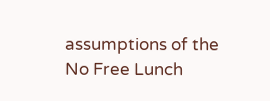assumptions of the No Free Lunch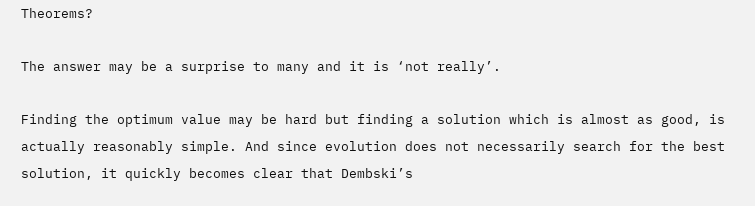Theorems?

The answer may be a surprise to many and it is ‘not really’.

Finding the optimum value may be hard but finding a solution which is almost as good, is actually reasonably simple. And since evolution does not necessarily search for the best solution, it quickly becomes clear that Dembski’s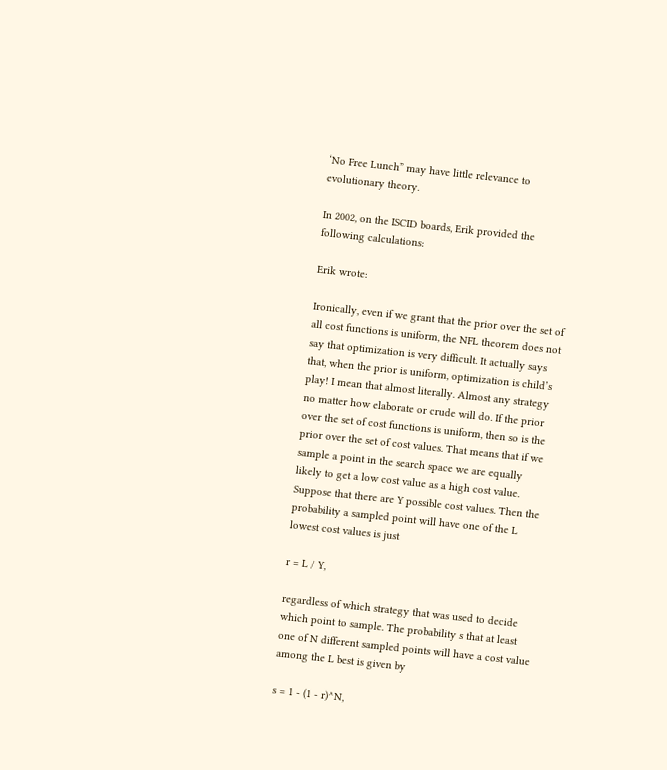‘No Free Lunch” may have little relevance to evolutionary theory.

In 2002, on the ISCID boards, Erik provided the following calculations:

Erik wrote:

Ironically, even if we grant that the prior over the set of all cost functions is uniform, the NFL theorem does not say that optimization is very difficult. It actually says that, when the prior is uniform, optimization is child’s play! I mean that almost literally. Almost any strategy no matter how elaborate or crude will do. If the prior over the set of cost functions is uniform, then so is the prior over the set of cost values. That means that if we sample a point in the search space we are equally likely to get a low cost value as a high cost value. Suppose that there are Y possible cost values. Then the probability a sampled point will have one of the L lowest cost values is just

r = L / Y,

regardless of which strategy that was used to decide which point to sample. The probability s that at least one of N different sampled points will have a cost value among the L best is given by

s = 1 - (1 - r)^N,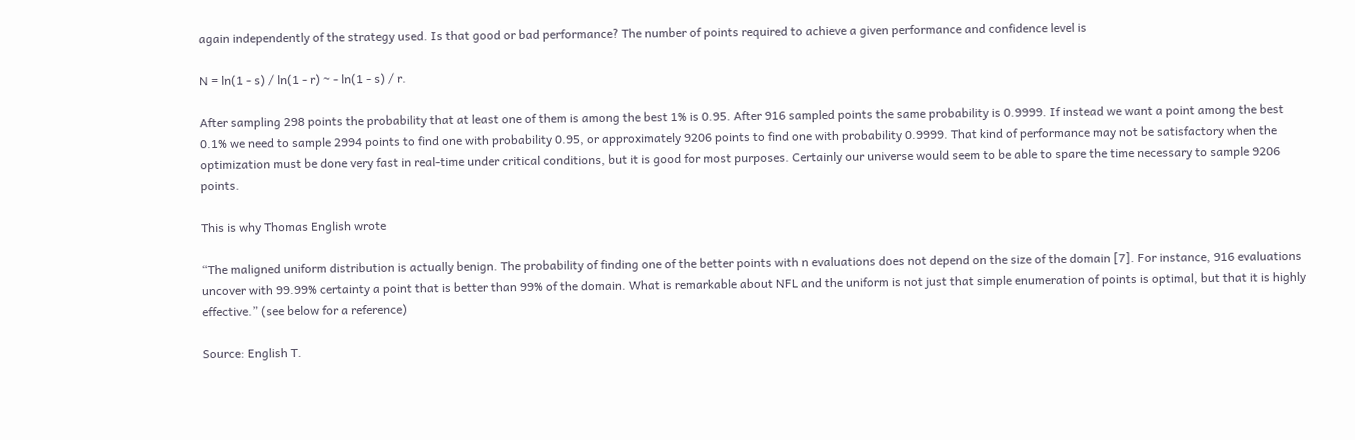again independently of the strategy used. Is that good or bad performance? The number of points required to achieve a given performance and confidence level is

N = ln(1 - s) / ln(1 - r) ~ - ln(1 - s) / r.

After sampling 298 points the probability that at least one of them is among the best 1% is 0.95. After 916 sampled points the same probability is 0.9999. If instead we want a point among the best 0.1% we need to sample 2994 points to find one with probability 0.95, or approximately 9206 points to find one with probability 0.9999. That kind of performance may not be satisfactory when the optimization must be done very fast in real-time under critical conditions, but it is good for most purposes. Certainly our universe would seem to be able to spare the time necessary to sample 9206 points.

This is why Thomas English wrote

“The maligned uniform distribution is actually benign. The probability of finding one of the better points with n evaluations does not depend on the size of the domain [7]. For instance, 916 evaluations uncover with 99.99% certainty a point that is better than 99% of the domain. What is remarkable about NFL and the uniform is not just that simple enumeration of points is optimal, but that it is highly effective.” (see below for a reference)

Source: English T.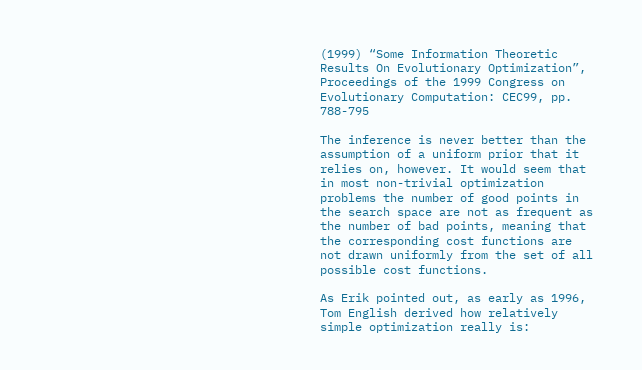(1999) “Some Information Theoretic Results On Evolutionary Optimization”, Proceedings of the 1999 Congress on Evolutionary Computation: CEC99, pp. 788-795

The inference is never better than the assumption of a uniform prior that it relies on, however. It would seem that in most non-trivial optimization problems the number of good points in the search space are not as frequent as the number of bad points, meaning that the corresponding cost functions are not drawn uniformly from the set of all possible cost functions.

As Erik pointed out, as early as 1996, Tom English derived how relatively simple optimization really is: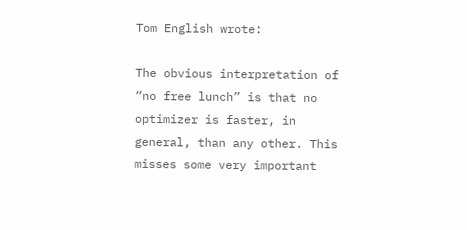Tom English wrote:

The obvious interpretation of “no free lunch” is that no optimizer is faster, in general, than any other. This misses some very important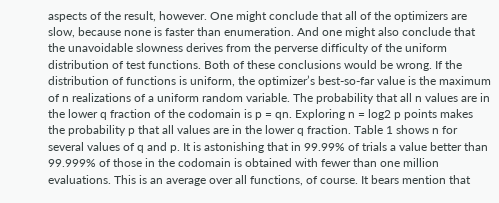aspects of the result, however. One might conclude that all of the optimizers are slow, because none is faster than enumeration. And one might also conclude that the unavoidable slowness derives from the perverse difficulty of the uniform distribution of test functions. Both of these conclusions would be wrong. If the distribution of functions is uniform, the optimizer’s best-so-far value is the maximum of n realizations of a uniform random variable. The probability that all n values are in the lower q fraction of the codomain is p = qn. Exploring n = log2 p points makes the probability p that all values are in the lower q fraction. Table 1 shows n for several values of q and p. It is astonishing that in 99.99% of trials a value better than 99.999% of those in the codomain is obtained with fewer than one million evaluations. This is an average over all functions, of course. It bears mention that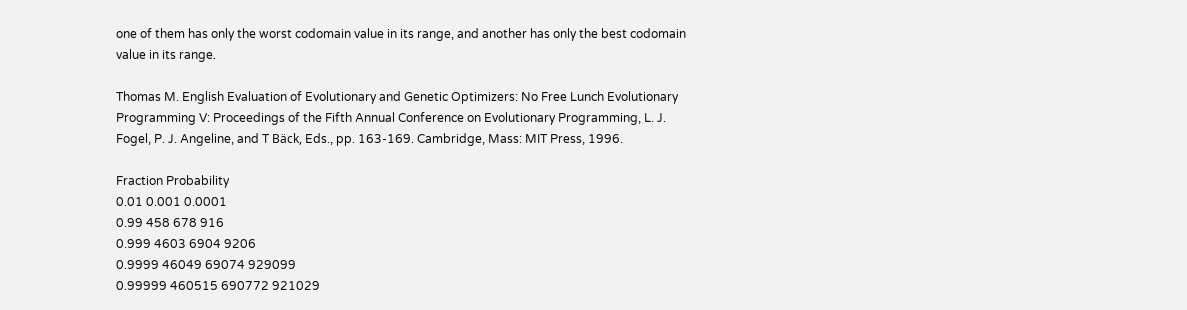one of them has only the worst codomain value in its range, and another has only the best codomain value in its range.

Thomas M. English Evaluation of Evolutionary and Genetic Optimizers: No Free Lunch Evolutionary Programming V: Proceedings of the Fifth Annual Conference on Evolutionary Programming, L. J. Fogel, P. J. Angeline, and T Bäck, Eds., pp. 163-169. Cambridge, Mass: MIT Press, 1996.

Fraction Probability
0.01 0.001 0.0001
0.99 458 678 916
0.999 4603 6904 9206
0.9999 46049 69074 929099
0.99999 460515 690772 921029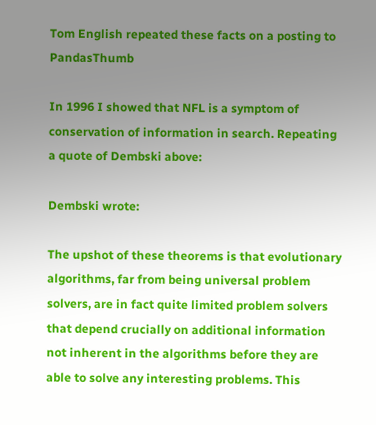Tom English repeated these facts on a posting to PandasThumb

In 1996 I showed that NFL is a symptom of conservation of information in search. Repeating a quote of Dembski above:

Dembski wrote:

The upshot of these theorems is that evolutionary algorithms, far from being universal problem solvers, are in fact quite limited problem solvers that depend crucially on additional information not inherent in the algorithms before they are able to solve any interesting problems. This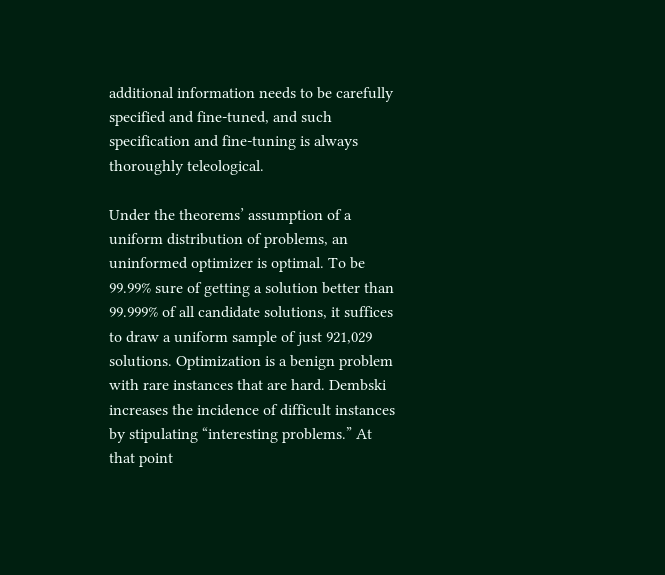additional information needs to be carefully specified and fine-tuned, and such specification and fine-tuning is always thoroughly teleological.

Under the theorems’ assumption of a uniform distribution of problems, an uninformed optimizer is optimal. To be 99.99% sure of getting a solution better than 99.999% of all candidate solutions, it suffices to draw a uniform sample of just 921,029 solutions. Optimization is a benign problem with rare instances that are hard. Dembski increases the incidence of difficult instances by stipulating “interesting problems.” At that point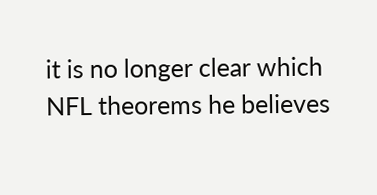it is no longer clear which NFL theorems he believes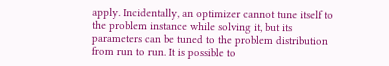apply. Incidentally, an optimizer cannot tune itself to the problem instance while solving it, but its parameters can be tuned to the problem distribution from run to run. It is possible to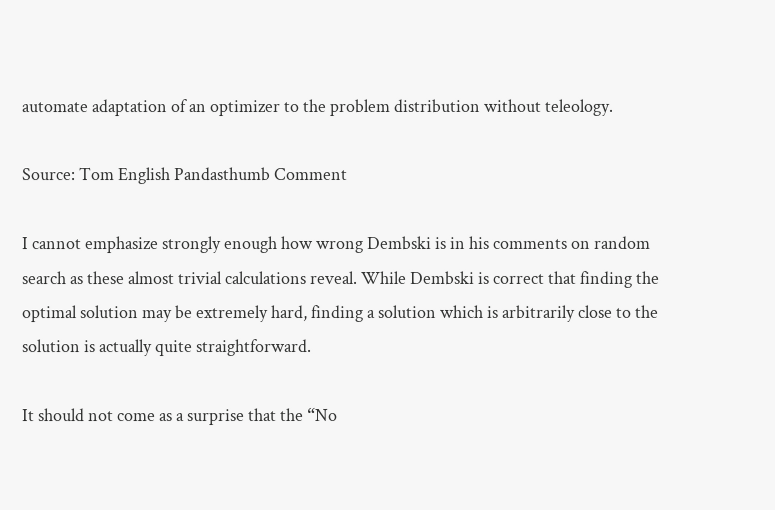automate adaptation of an optimizer to the problem distribution without teleology.

Source: Tom English Pandasthumb Comment

I cannot emphasize strongly enough how wrong Dembski is in his comments on random search as these almost trivial calculations reveal. While Dembski is correct that finding the optimal solution may be extremely hard, finding a solution which is arbitrarily close to the solution is actually quite straightforward.

It should not come as a surprise that the “No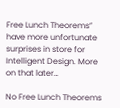Free Lunch Theorems” have more unfortunate surprises in store for Intelligent Design. More on that later…

No Free Lunch Theorems